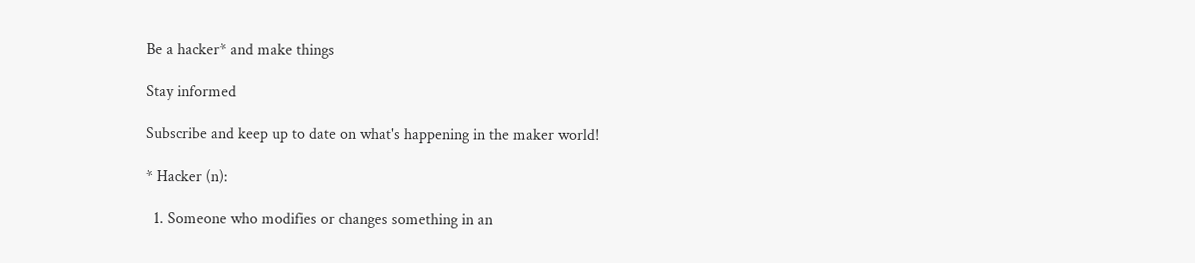Be a hacker* and make things

Stay informed

Subscribe and keep up to date on what's happening in the maker world!

* Hacker (n):

  1. Someone who modifies or changes something in an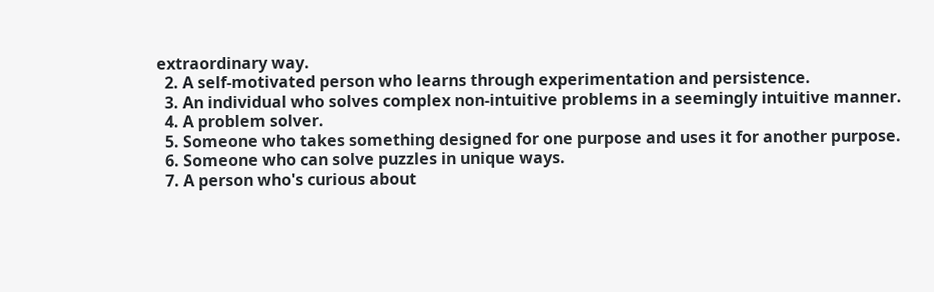extraordinary way.
  2. A self-motivated person who learns through experimentation and persistence.
  3. An individual who solves complex non-intuitive problems in a seemingly intuitive manner.
  4. A problem solver.
  5. Someone who takes something designed for one purpose and uses it for another purpose.
  6. Someone who can solve puzzles in unique ways.
  7. A person who's curious about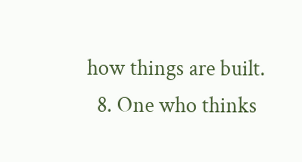how things are built.
  8. One who thinks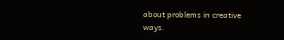about problems in creative ways.